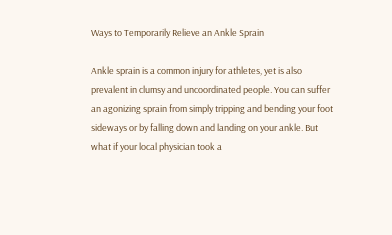Ways to Temporarily Relieve an Ankle Sprain

Ankle sprain is a common injury for athletes, yet is also prevalent in clumsy and uncoordinated people. You can suffer an agonizing sprain from simply tripping and bending your foot sideways or by falling down and landing on your ankle. But what if your local physician took a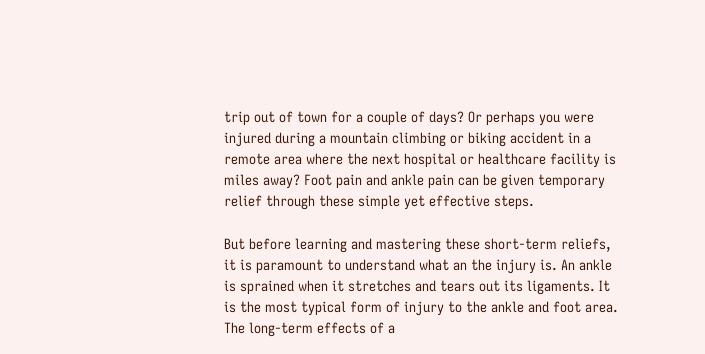trip out of town for a couple of days? Or perhaps you were injured during a mountain climbing or biking accident in a remote area where the next hospital or healthcare facility is miles away? Foot pain and ankle pain can be given temporary relief through these simple yet effective steps.

But before learning and mastering these short-term reliefs, it is paramount to understand what an the injury is. An ankle is sprained when it stretches and tears out its ligaments. It is the most typical form of injury to the ankle and foot area. The long-term effects of a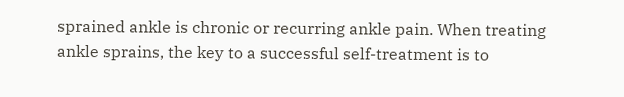sprained ankle is chronic or recurring ankle pain. When treating ankle sprains, the key to a successful self-treatment is to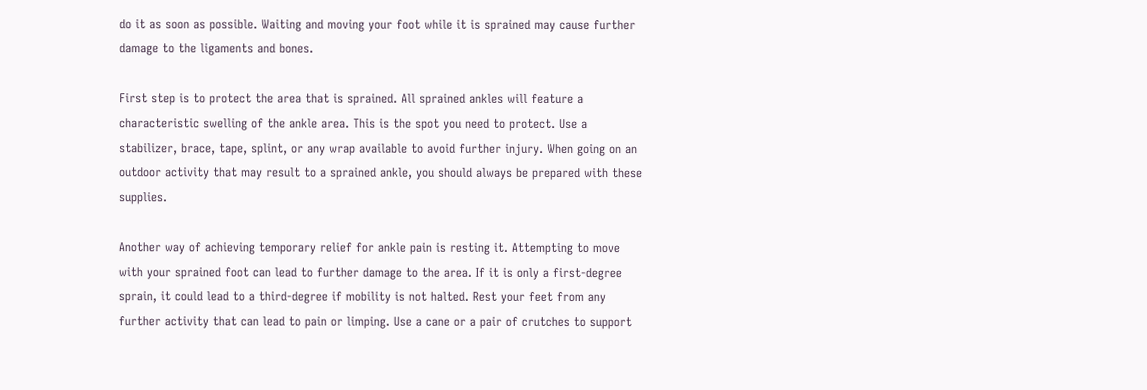do it as soon as possible. Waiting and moving your foot while it is sprained may cause further damage to the ligaments and bones.

First step is to protect the area that is sprained. All sprained ankles will feature a characteristic swelling of the ankle area. This is the spot you need to protect. Use a stabilizer, brace, tape, splint, or any wrap available to avoid further injury. When going on an outdoor activity that may result to a sprained ankle, you should always be prepared with these supplies.

Another way of achieving temporary relief for ankle pain is resting it. Attempting to move with your sprained foot can lead to further damage to the area. If it is only a first-degree sprain, it could lead to a third-degree if mobility is not halted. Rest your feet from any further activity that can lead to pain or limping. Use a cane or a pair of crutches to support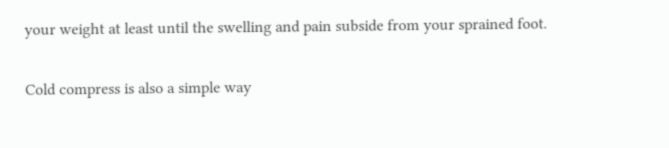your weight at least until the swelling and pain subside from your sprained foot.

Cold compress is also a simple way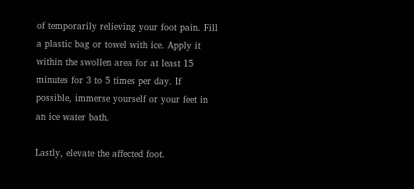of temporarily relieving your foot pain. Fill a plastic bag or towel with ice. Apply it within the swollen area for at least 15 minutes for 3 to 5 times per day. If possible, immerse yourself or your feet in an ice water bath.

Lastly, elevate the affected foot.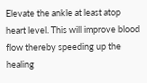Elevate the ankle at least atop heart level. This will improve blood flow thereby speeding up the healing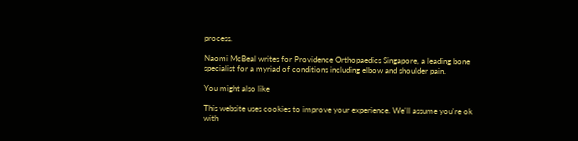process.

Naomi McBeal writes for Providence Orthopaedics Singapore, a leading bone specialist for a myriad of conditions including elbow and shoulder pain.

You might also like

This website uses cookies to improve your experience. We'll assume you're ok with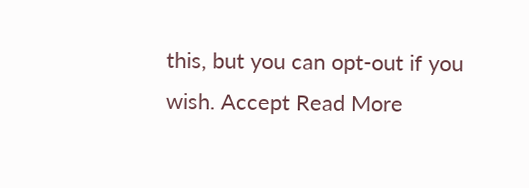this, but you can opt-out if you wish. Accept Read More